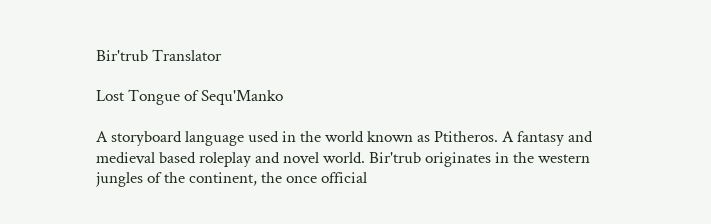Bir'trub Translator

Lost Tongue of Sequ'Manko

A storyboard language used in the world known as Ptitheros. A fantasy and medieval based roleplay and novel world. Bir'trub originates in the western jungles of the continent, the once official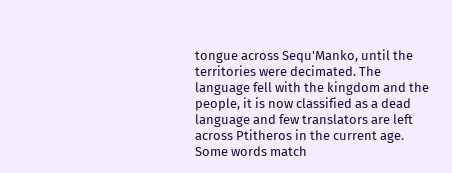tongue across Sequ'Manko, until the territories were decimated. The language fell with the kingdom and the people, it is now classified as a dead language and few translators are left across Ptitheros in the current age. Some words match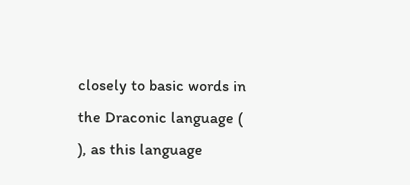closely to basic words in the Draconic language ( ), as this language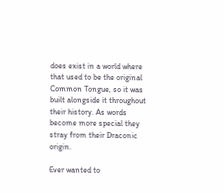does exist in a world where that used to be the original Common Tongue, so it was built alongside it throughout their history. As words become more special they stray from their Draconic origin.

Ever wanted to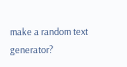make a random text generator?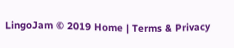LingoJam © 2019 Home | Terms & Privacy